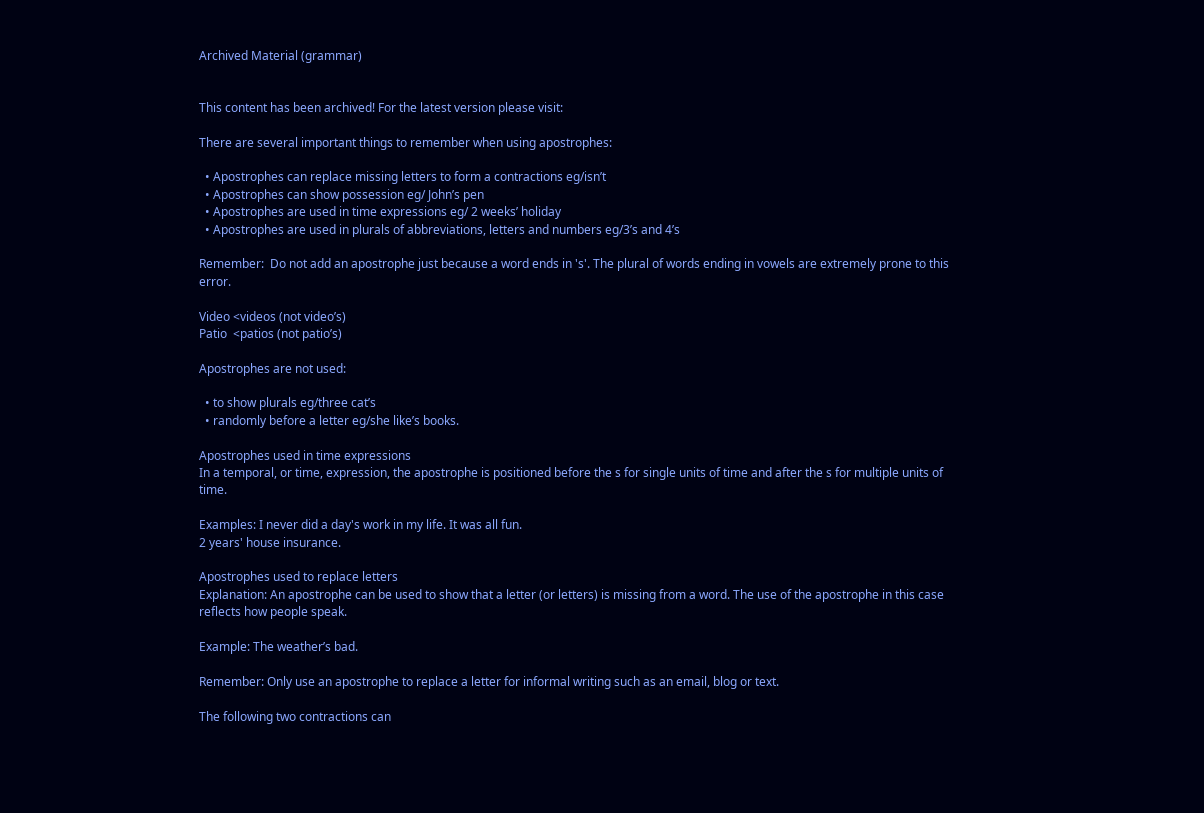Archived Material (grammar)


This content has been archived! For the latest version please visit:

There are several important things to remember when using apostrophes:

  • Apostrophes can replace missing letters to form a contractions eg/isn’t
  • Apostrophes can show possession eg/ John’s pen
  • Apostrophes are used in time expressions eg/ 2 weeks’ holiday
  • Apostrophes are used in plurals of abbreviations, letters and numbers eg/3’s and 4’s

Remember:  Do not add an apostrophe just because a word ends in 's'. The plural of words ending in vowels are extremely prone to this error.

Video <videos (not video’s)
Patio  <patios (not patio’s)

Apostrophes are not used:

  • to show plurals eg/three cat’s
  • randomly before a letter eg/she like’s books.

Apostrophes used in time expressions
In a temporal, or time, expression, the apostrophe is positioned before the s for single units of time and after the s for multiple units of time.

Examples: I never did a day's work in my life. It was all fun.
2 years' house insurance.

Apostrophes used to replace letters
Explanation: An apostrophe can be used to show that a letter (or letters) is missing from a word. The use of the apostrophe in this case reflects how people speak.

Example: The weather’s bad.

Remember: Only use an apostrophe to replace a letter for informal writing such as an email, blog or text.

The following two contractions can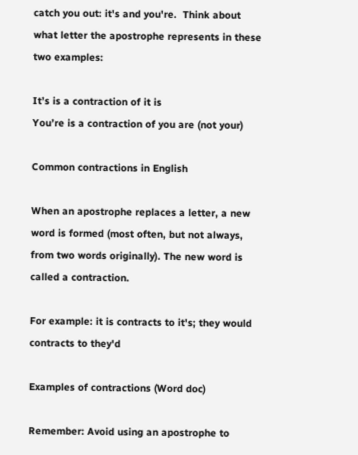catch you out: it's and you're.  Think about what letter the apostrophe represents in these two examples:

It’s is a contraction of it is
You’re is a contraction of you are (not your)

Common contractions in English

When an apostrophe replaces a letter, a new word is formed (most often, but not always, from two words originally). The new word is called a contraction.

For example: it is contracts to it's; they would contracts to they'd

Examples of contractions (Word doc)

Remember: Avoid using an apostrophe to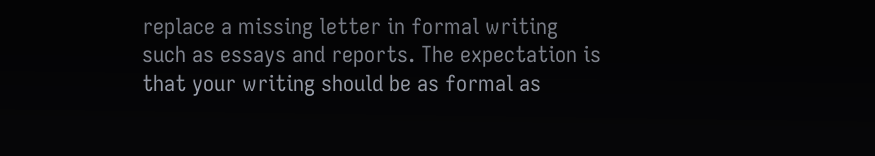replace a missing letter in formal writing such as essays and reports. The expectation is that your writing should be as formal as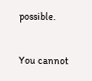possible.

You cannot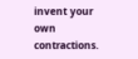invent your own contractions.